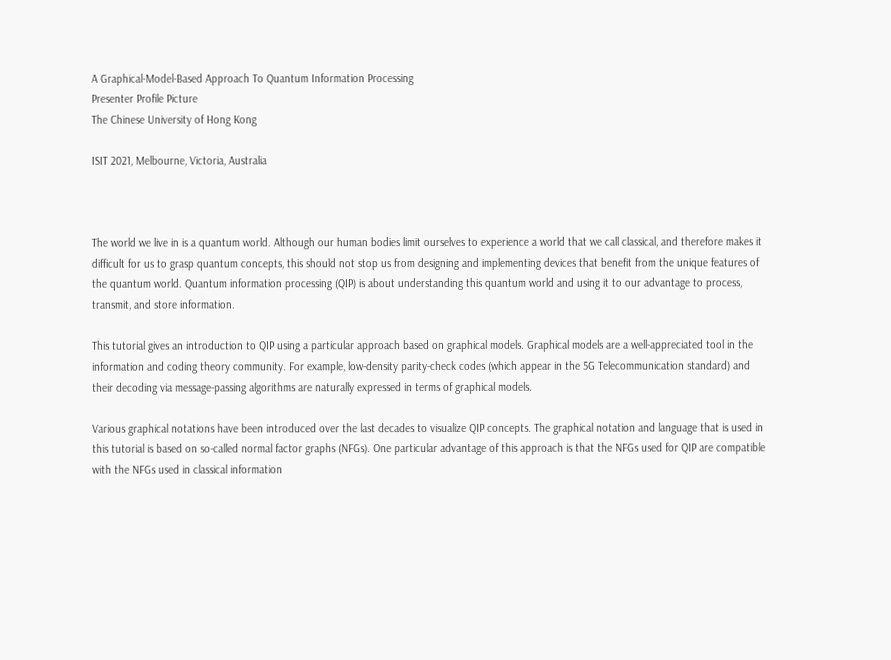A Graphical-Model-Based Approach To Quantum Information Processing
Presenter Profile Picture
The Chinese University of Hong Kong

ISIT 2021, Melbourne, Victoria, Australia



The world we live in is a quantum world. Although our human bodies limit ourselves to experience a world that we call classical, and therefore makes it difficult for us to grasp quantum concepts, this should not stop us from designing and implementing devices that benefit from the unique features of the quantum world. Quantum information processing (QIP) is about understanding this quantum world and using it to our advantage to process, transmit, and store information.

This tutorial gives an introduction to QIP using a particular approach based on graphical models. Graphical models are a well-appreciated tool in the information and coding theory community. For example, low-density parity-check codes (which appear in the 5G Telecommunication standard) and their decoding via message-passing algorithms are naturally expressed in terms of graphical models.

Various graphical notations have been introduced over the last decades to visualize QIP concepts. The graphical notation and language that is used in this tutorial is based on so-called normal factor graphs (NFGs). One particular advantage of this approach is that the NFGs used for QIP are compatible with the NFGs used in classical information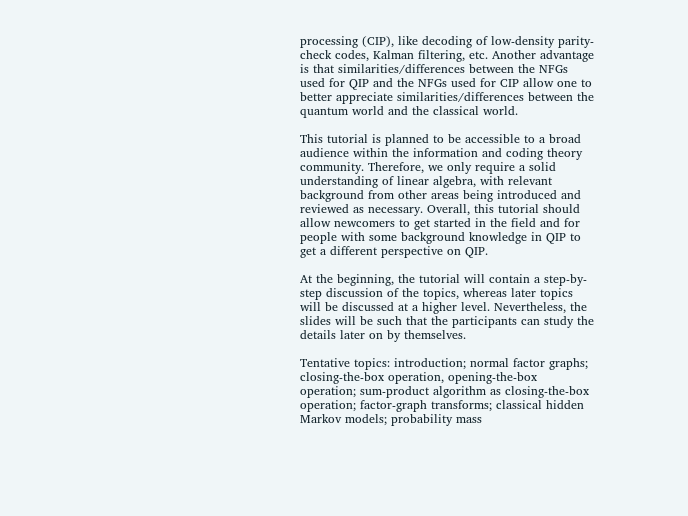processing (CIP), like decoding of low-density parity-check codes, Kalman filtering, etc. Another advantage is that similarities/differences between the NFGs used for QIP and the NFGs used for CIP allow one to better appreciate similarities/differences between the quantum world and the classical world.

This tutorial is planned to be accessible to a broad audience within the information and coding theory community. Therefore, we only require a solid understanding of linear algebra, with relevant background from other areas being introduced and reviewed as necessary. Overall, this tutorial should allow newcomers to get started in the field and for people with some background knowledge in QIP to get a different perspective on QIP.

At the beginning, the tutorial will contain a step-by-step discussion of the topics, whereas later topics will be discussed at a higher level. Nevertheless, the slides will be such that the participants can study the details later on by themselves.

Tentative topics: introduction; normal factor graphs; closing-the-box operation, opening-the-box operation; sum-product algorithm as closing-the-box operation; factor-graph transforms; classical hidden Markov models; probability mass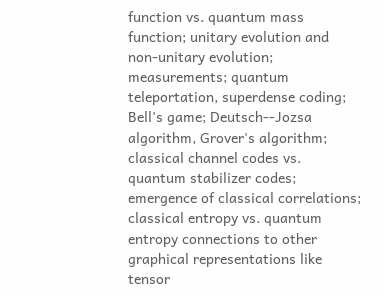function vs. quantum mass function; unitary evolution and non-unitary evolution; measurements; quantum teleportation, superdense coding; Bell's game; Deutsch--Jozsa algorithm, Grover's algorithm; classical channel codes vs. quantum stabilizer codes; emergence of classical correlations; classical entropy vs. quantum entropy connections to other graphical representations like tensor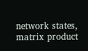network states, matrix product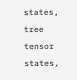states, tree tensor states,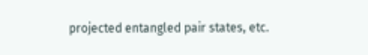projected entangled pair states, etc.